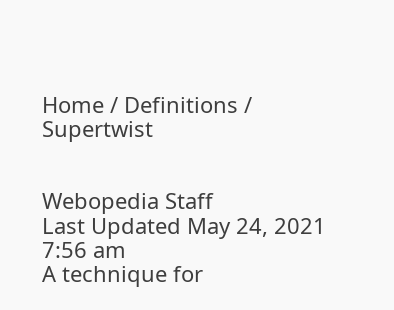Home / Definitions / Supertwist


Webopedia Staff
Last Updated May 24, 2021 7:56 am
A technique for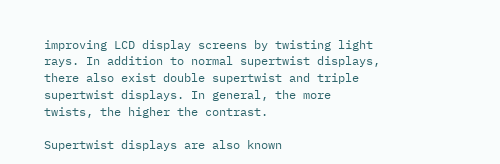improving LCD display screens by twisting light rays. In addition to normal supertwist displays, there also exist double supertwist and triple supertwist displays. In general, the more twists, the higher the contrast.

Supertwist displays are also known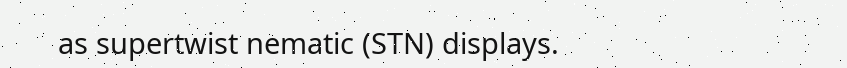as supertwist nematic (STN) displays.